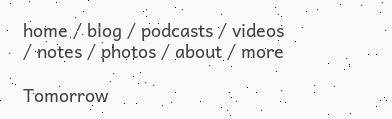home / blog / podcasts / videos / notes / photos / about / more

Tomorrow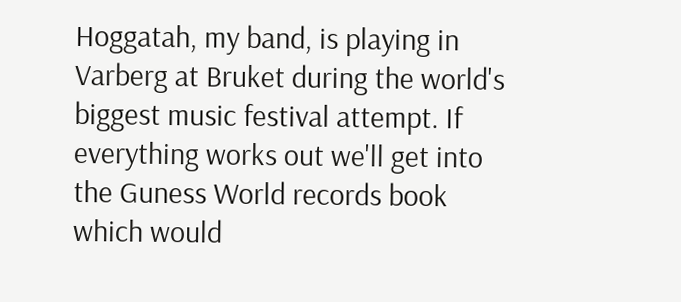Hoggatah, my band, is playing in Varberg at Bruket during the world's biggest music festival attempt. If everything works out we'll get into the Guness World records book which would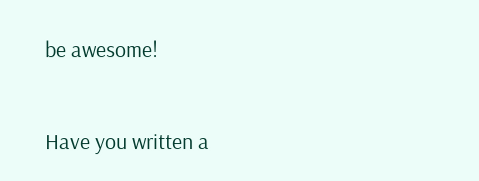be awesome!


Have you written a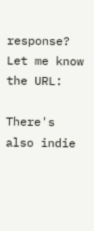response? Let me know the URL:

There's also indie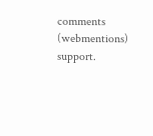comments (webmentions) support.